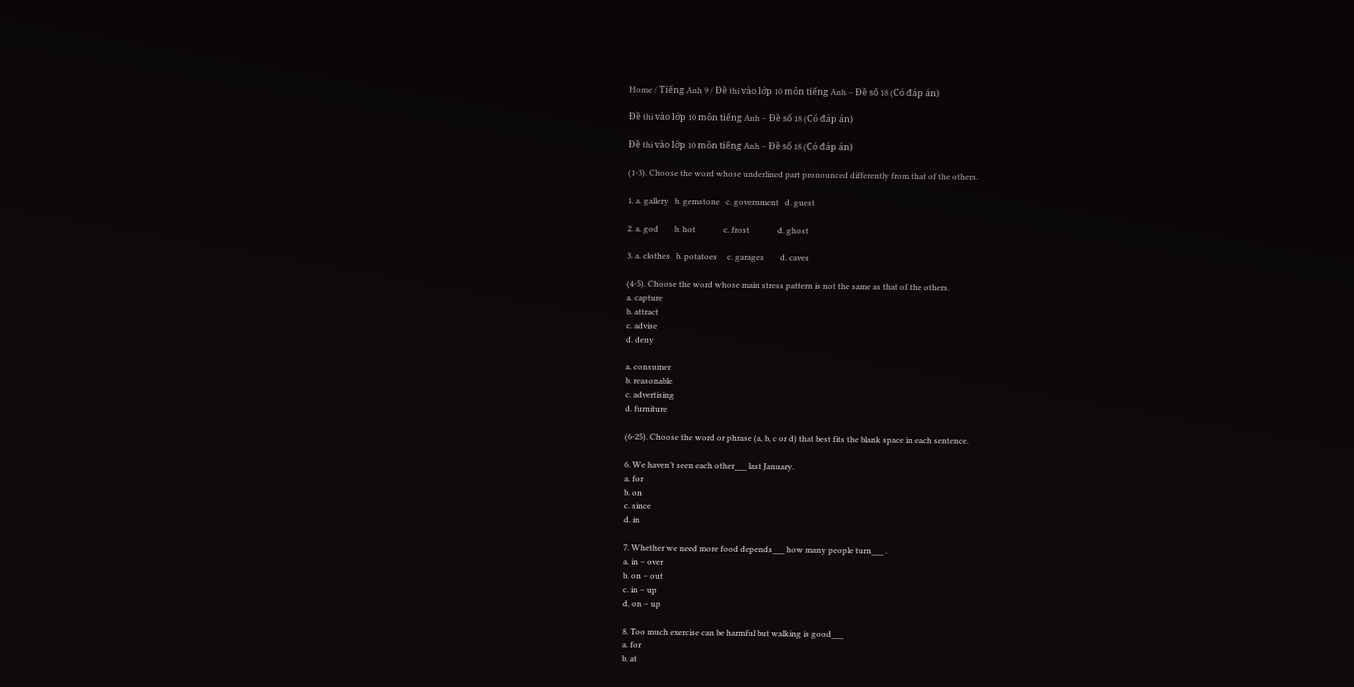Home / Tiếng Anh 9 / Đề thi vào lớp 10 môn tiếng Anh – Đề số 18 (Có đáp án)

Đề thi vào lớp 10 môn tiếng Anh – Đề số 18 (Có đáp án)

Đề thi vào lớp 10 môn tiếng Anh – Đề số 18 (Có đáp án)

(1-3). Choose the word whose underlined part pronounced differently from that of the others.

1. a. gallery   b. gemstone   c. government   d. guest

2. a. god        b. hot              c. frost              d. ghost

3. a. clothes   b. potatoes     c. garages        d. caves

(4-5). Choose the word whose main stress pattern is not the same as that of the others.
a. capture
b. attract
c. advise
d. deny

a. consumer
b. reasonable
c. advertising
d. furniture

(6-25). Choose the word or phrase (a, b, c or d) that best fits the blank space in each sentence.

6. We haven’t seen each other___ last January.
a. for
b. on
c. since
d. in

7. Whether we need more food depends___ how many people turn___ .
a. in – over
b. on – out
c. in – up
d. on – up

8. Too much exercise can be harmful but walking is good___
a. for
b. at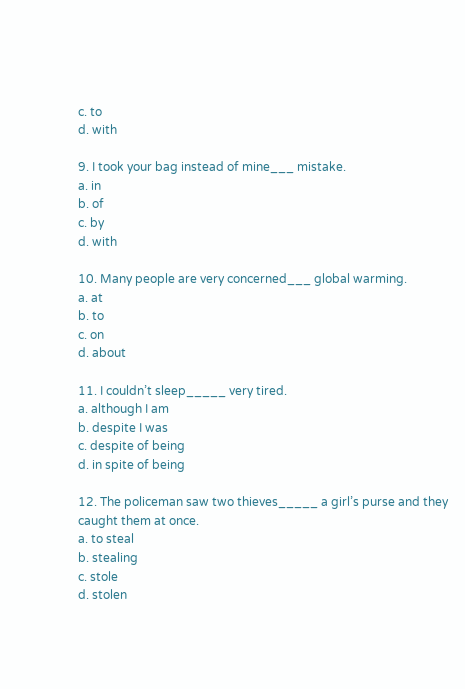c. to
d. with

9. I took your bag instead of mine___ mistake.
a. in
b. of
c. by
d. with

10. Many people are very concerned___ global warming.
a. at
b. to
c. on
d. about

11. I couldn’t sleep_____ very tired.
a. although I am
b. despite I was
c. despite of being
d. in spite of being

12. The policeman saw two thieves_____ a girl’s purse and they caught them at once.
a. to steal
b. stealing
c. stole
d. stolen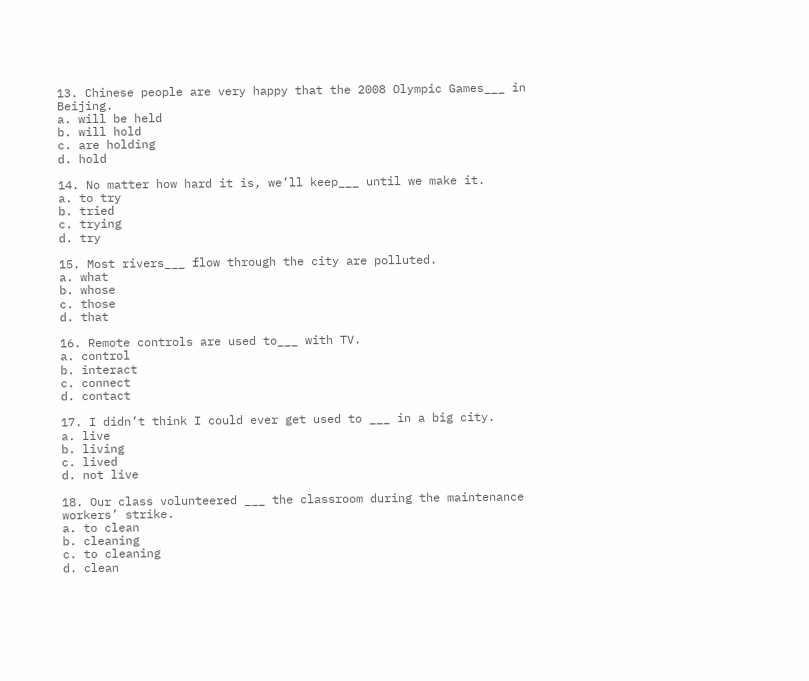13. Chinese people are very happy that the 2008 Olympic Games___ in Beijing.
a. will be held
b. will hold
c. are holding
d. hold

14. No matter how hard it is, we’ll keep___ until we make it.
a. to try
b. tried
c. trying
d. try

15. Most rivers___ flow through the city are polluted.
a. what
b. whose
c. those
d. that

16. Remote controls are used to___ with TV.
a. control
b. interact
c. connect
d. contact

17. I didn’t think I could ever get used to ___ in a big city.
a. live
b. living
c. lived
d. not live

18. Our class volunteered ___ the classroom during the maintenance workers’ strike.
a. to clean
b. cleaning
c. to cleaning
d. clean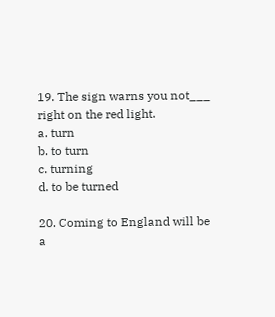19. The sign warns you not___ right on the red light.
a. turn
b. to turn
c. turning
d. to be turned

20. Coming to England will be a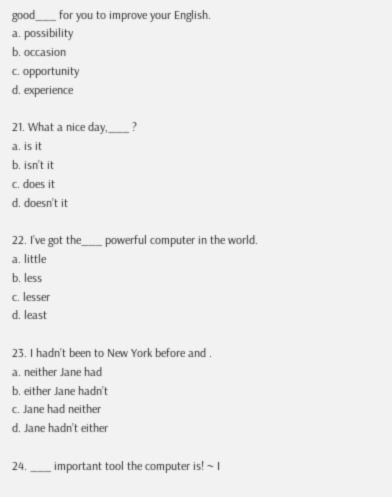good___ for you to improve your English.
a. possibility
b. occasion
c. opportunity
d. experience

21. What a nice day,___ ?
a. is it
b. isn’t it
c. does it
d. doesn’t it

22. I’ve got the___ powerful computer in the world.
a. little
b. less
c. lesser
d. least

23. I hadn’t been to New York before and .
a. neither Jane had
b. either Jane hadn’t
c. Jane had neither
d. Jane hadn’t either

24. ___ important tool the computer is! ~ I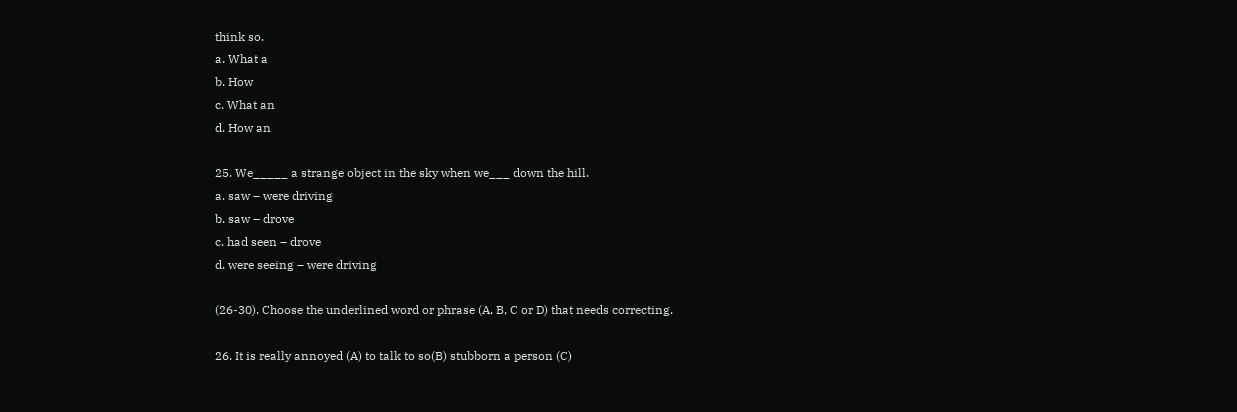think so.
a. What a
b. How
c. What an
d. How an

25. We_____ a strange object in the sky when we___ down the hill.
a. saw – were driving
b. saw – drove
c. had seen – drove
d. were seeing – were driving

(26-30). Choose the underlined word or phrase (A, B, C or D) that needs correcting.

26. It is really annoyed (A) to talk to so(B) stubborn a person (C)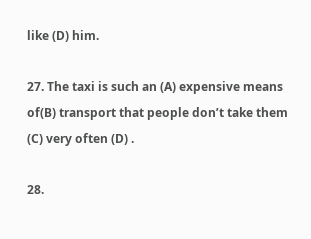like (D) him.

27. The taxi is such an (A) expensive means of(B) transport that people don’t take them (C) very often (D) .

28.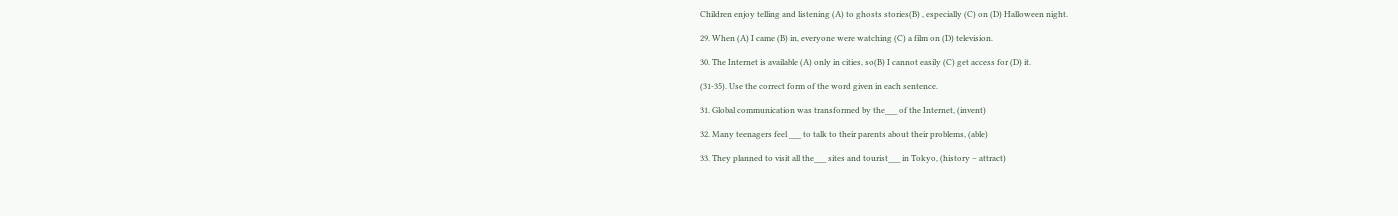Children enjoy telling and listening (A) to ghosts stories(B) , especially (C) on (D) Halloween night.

29. When (A) I came (B) in, everyone were watching (C) a film on (D) television.

30. The Internet is available (A) only in cities, so(B) I cannot easily (C) get access for (D) it.

(31-35). Use the correct form of the word given in each sentence.

31. Global communication was transformed by the___ of the Internet, (invent)

32. Many teenagers feel ___ to talk to their parents about their problems, (able)

33. They planned to visit all the___ sites and tourist___ in Tokyo, (history – attract)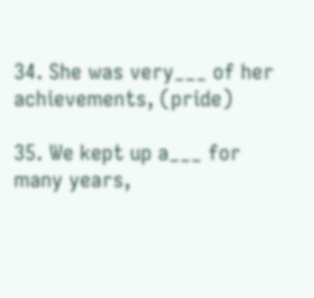34. She was very___ of her achievements, (pride)

35. We kept up a___ for many years,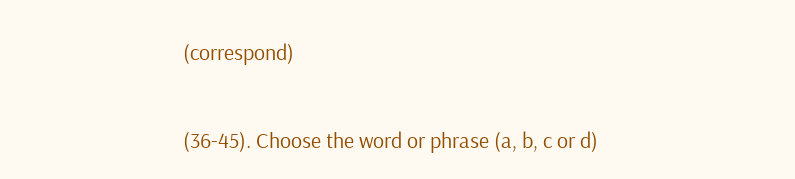(correspond)

(36-45). Choose the word or phrase (a, b, c or d)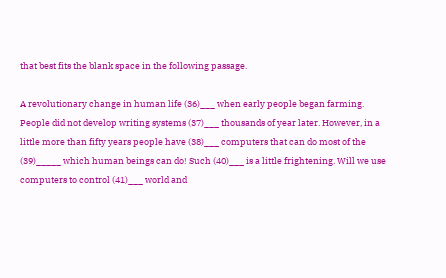that best fits the blank space in the following passage.

A revolutionary change in human life (36)___ when early people began farming. People did not develop writing systems (37)___ thousands of year later. However, in a little more than fifty years people have (38)___ computers that can do most of the (39)_____ which human beings can do! Such (40)___ is a little frightening. Will we use computers to control (41)___ world and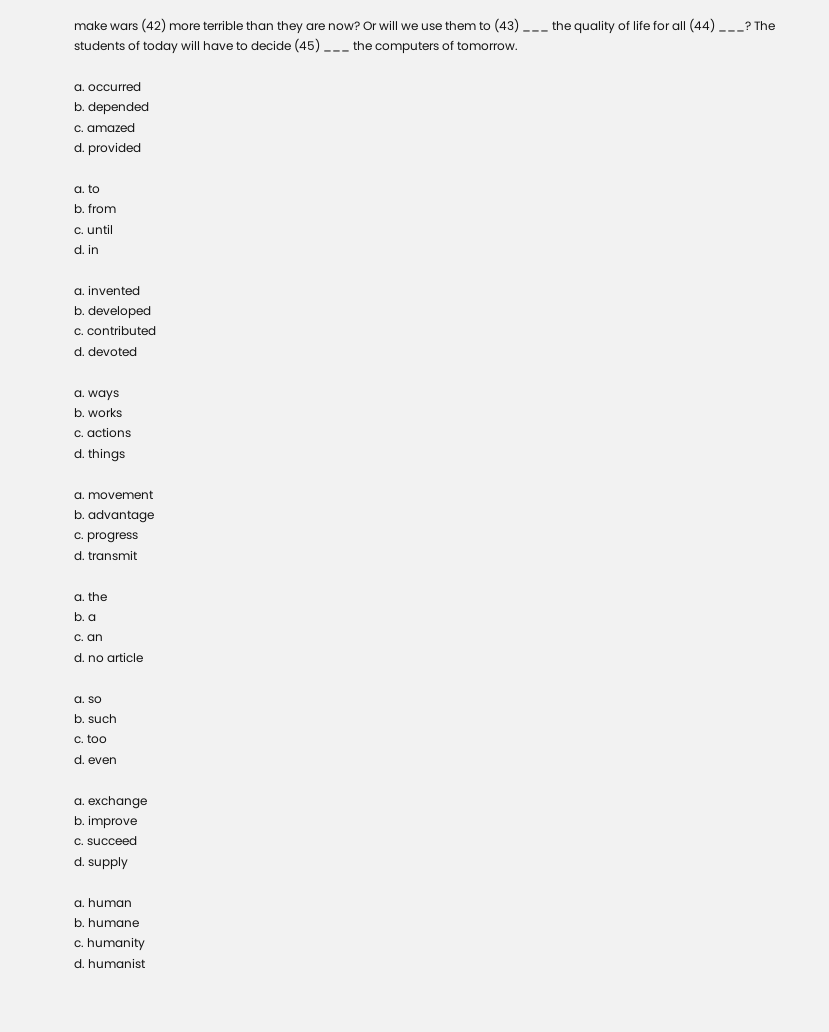make wars (42) more terrible than they are now? Or will we use them to (43) ___ the quality of life for all (44) ___? The students of today will have to decide (45) ___ the computers of tomorrow.

a. occurred
b. depended
c. amazed
d. provided

a. to
b. from
c. until
d. in

a. invented
b. developed
c. contributed
d. devoted

a. ways
b. works
c. actions
d. things

a. movement
b. advantage
c. progress
d. transmit

a. the
b. a
c. an
d. no article

a. so
b. such
c. too
d. even

a. exchange
b. improve
c. succeed
d. supply

a. human
b. humane
c. humanity
d. humanist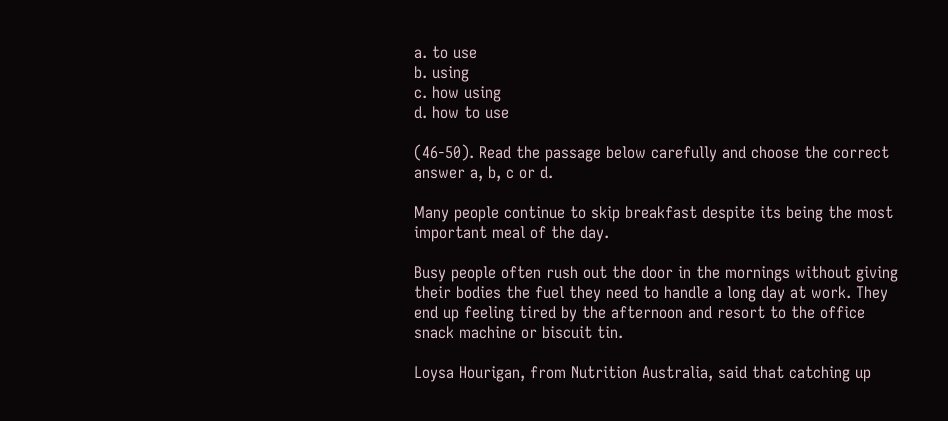a. to use
b. using
c. how using
d. how to use

(46-50). Read the passage below carefully and choose the correct answer a, b, c or d.

Many people continue to skip breakfast despite its being the most important meal of the day.

Busy people often rush out the door in the mornings without giving their bodies the fuel they need to handle a long day at work. They end up feeling tired by the afternoon and resort to the office snack machine or biscuit tin.

Loysa Hourigan, from Nutrition Australia, said that catching up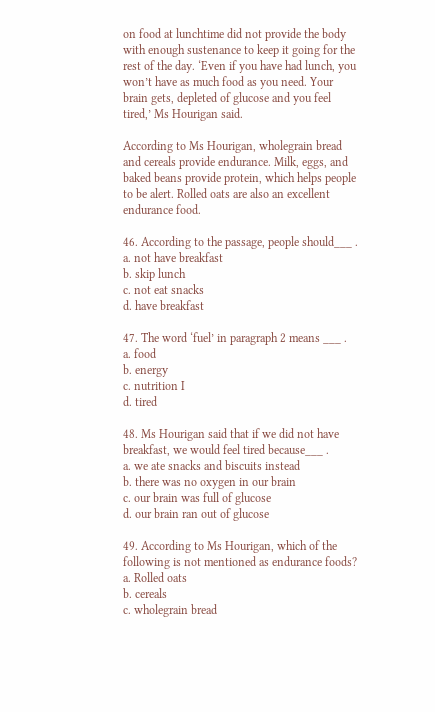on food at lunchtime did not provide the body with enough sustenance to keep it going for the rest of the day. ‘Even if you have had lunch, you won’t have as much food as you need. Your brain gets, depleted of glucose and you feel tired,’ Ms Hourigan said.

According to Ms Hourigan, wholegrain bread and cereals provide endurance. Milk, eggs, and baked beans provide protein, which helps people to be alert. Rolled oats are also an excellent endurance food.

46. According to the passage, people should___ .
a. not have breakfast
b. skip lunch
c. not eat snacks
d. have breakfast

47. The word ‘fuel’ in paragraph 2 means ___ .
a. food
b. energy
c. nutrition I
d. tired

48. Ms Hourigan said that if we did not have breakfast, we would feel tired because___ .
a. we ate snacks and biscuits instead
b. there was no oxygen in our brain
c. our brain was full of glucose
d. our brain ran out of glucose

49. According to Ms Hourigan, which of the following is not mentioned as endurance foods?
a. Rolled oats
b. cereals
c. wholegrain bread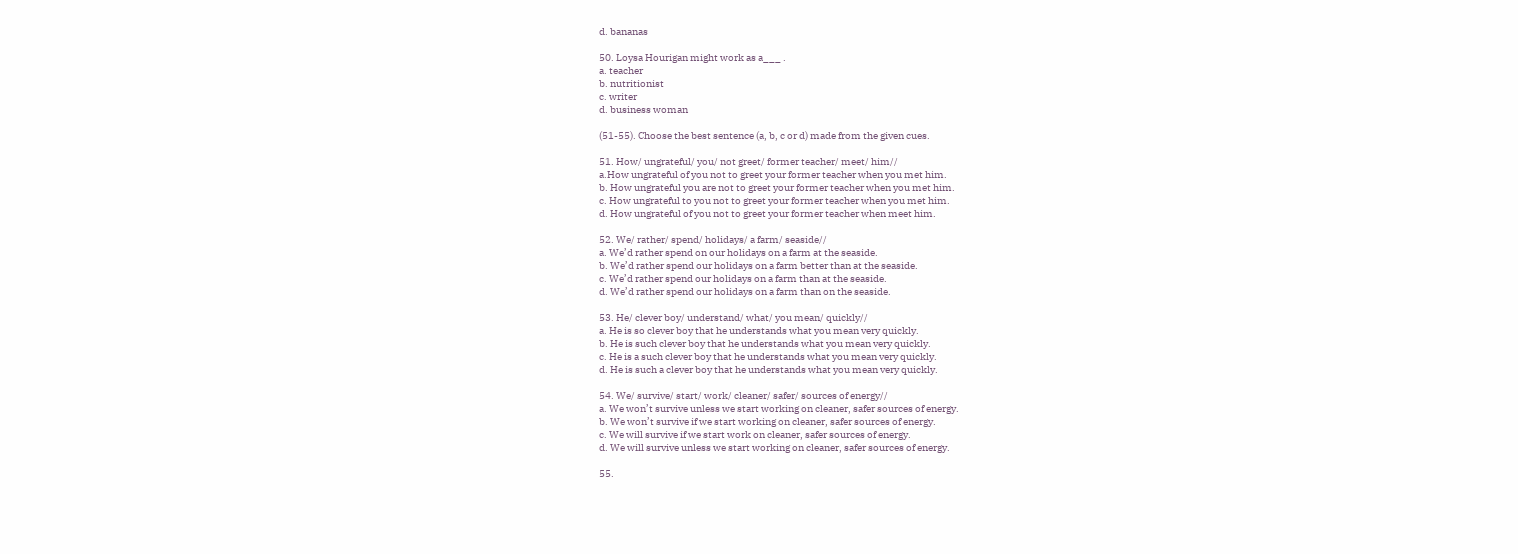d. bananas

50. Loysa Hourigan might work as a___ .
a. teacher
b. nutritionist
c. writer
d. business woman

(51-55). Choose the best sentence (a, b, c or d) made from the given cues.

51. How/ ungrateful/ you/ not greet/ former teacher/ meet/ him//
a.How ungrateful of you not to greet your former teacher when you met him.
b. How ungrateful you are not to greet your former teacher when you met him.
c. How ungrateful to you not to greet your former teacher when you met him.
d. How ungrateful of you not to greet your former teacher when meet him.

52. We/ rather/ spend/ holidays/ a farm/ seaside//
a. We’d rather spend on our holidays on a farm at the seaside.
b. We’d rather spend our holidays on a farm better than at the seaside.
c. We’d rather spend our holidays on a farm than at the seaside.
d. We’d rather spend our holidays on a farm than on the seaside.

53. He/ clever boy/ understand/ what/ you mean/ quickly//
a. He is so clever boy that he understands what you mean very quickly.
b. He is such clever boy that he understands what you mean very quickly.
c. He is a such clever boy that he understands what you mean very quickly.
d. He is such a clever boy that he understands what you mean very quickly.

54. We/ survive/ start/ work/ cleaner/ safer/ sources of energy//
a. We won’t survive unless we start working on cleaner, safer sources of energy.
b. We won’t survive if we start working on cleaner, safer sources of energy.
c. We will survive if we start work on cleaner, safer sources of energy.
d. We will survive unless we start working on cleaner, safer sources of energy.

55.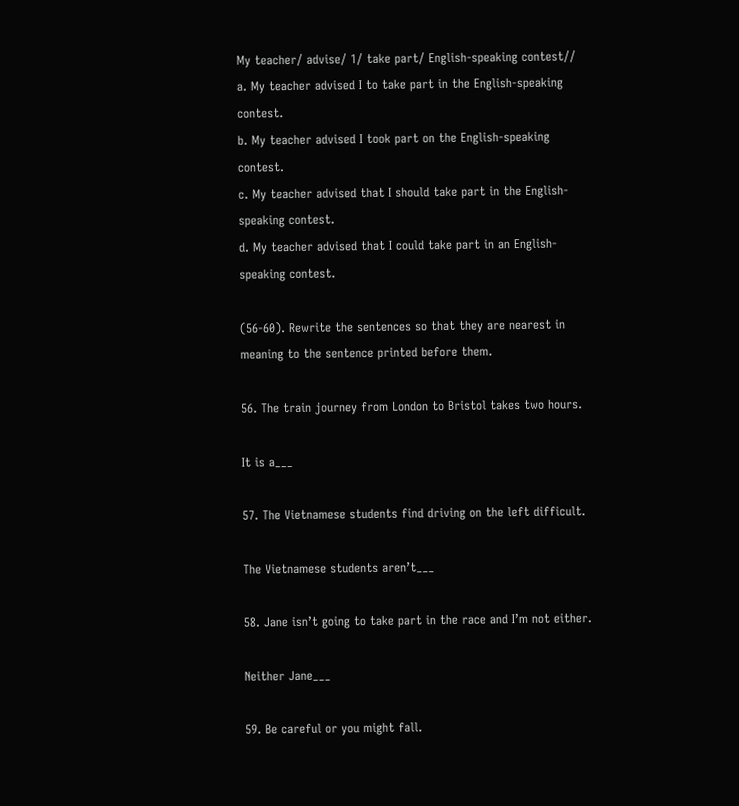My teacher/ advise/ 1/ take part/ English-speaking contest//
a. My teacher advised I to take part in the English-speaking contest.
b. My teacher advised I took part on the English-speaking contest.
c. My teacher advised that I should take part in the English-speaking contest.
d. My teacher advised that I could take part in an English-speaking contest.

(56-60). Rewrite the sentences so that they are nearest in meaning to the sentence printed before them.

56. The train journey from London to Bristol takes two hours.

It is a___

57. The Vietnamese students find driving on the left difficult.

The Vietnamese students aren’t___

58. Jane isn’t going to take part in the race and I’m not either.

Neither Jane___

59. Be careful or you might fall.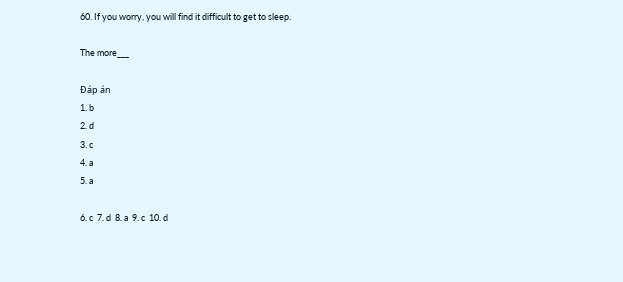60. If you worry, you will find it difficult to get to sleep.

The more___

Đáp án
1. b
2. d
3. c
4. a
5. a

6. c  7. d  8. a  9. c  10. d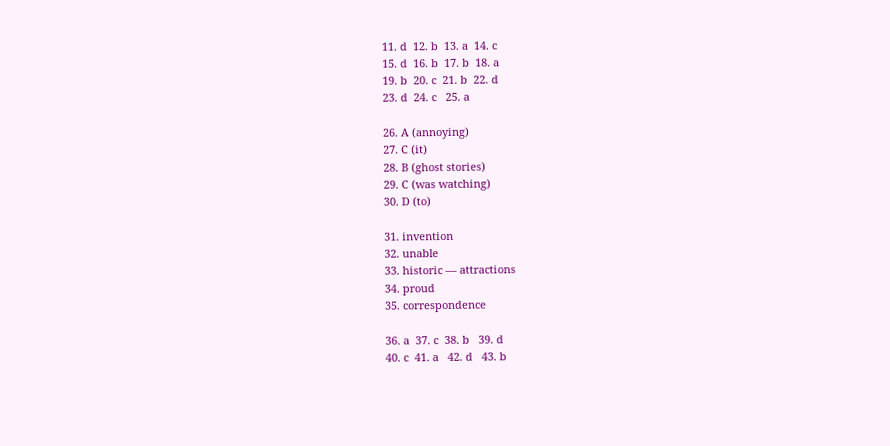11. d  12. b  13. a  14. c
15. d  16. b  17. b  18. a
19. b  20. c  21. b  22. d
23. d  24. c   25. a

26. A (annoying)
27. C (it)
28. B (ghost stories)
29. C (was watching)
30. D (to)

31. invention
32. unable
33. historic — attractions
34. proud
35. correspondence

36. a  37. c  38. b   39. d
40. c  41. a   42. d   43. b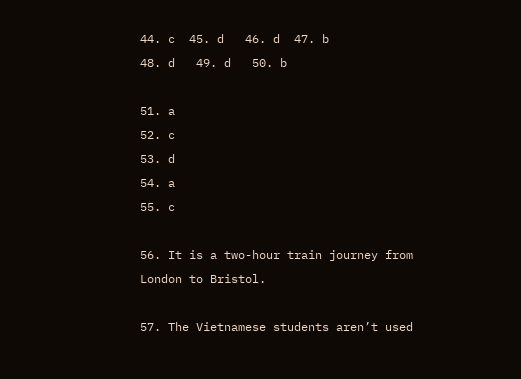44. c  45. d   46. d  47. b
48. d   49. d   50. b

51. a
52. c
53. d
54. a
55. c

56. It is a two-hour train journey from London to Bristol.

57. The Vietnamese students aren’t used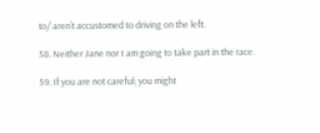to/ aren’t accustomed to driving on the left.

58. Neither Jane nor I am going to take part in the race.

59. If you are not careful; you might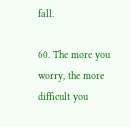fall.

60. The more you worry, the more difficult you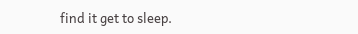find it get to sleep.